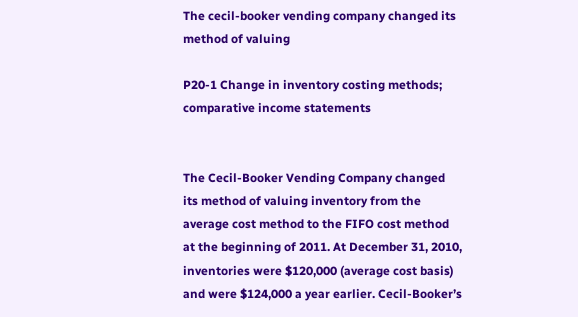The cecil-booker vending company changed its method of valuing

P20-1 Change in inventory costing methods; comparative income statements


The Cecil-Booker Vending Company changed its method of valuing inventory from the average cost method to the FIFO cost method at the beginning of 2011. At December 31, 2010, inventories were $120,000 (average cost basis) and were $124,000 a year earlier. Cecil-Booker’s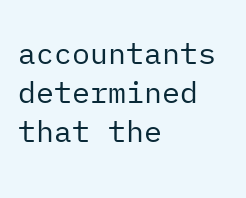accountants determined that the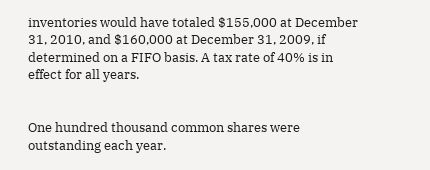inventories would have totaled $155,000 at December 31, 2010, and $160,000 at December 31, 2009, if determined on a FIFO basis. A tax rate of 40% is in effect for all years.


One hundred thousand common shares were outstanding each year.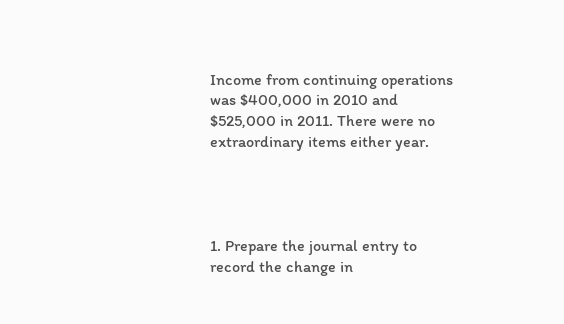Income from continuing operations was $400,000 in 2010 and $525,000 in 2011. There were no extraordinary items either year.




1. Prepare the journal entry to record the change in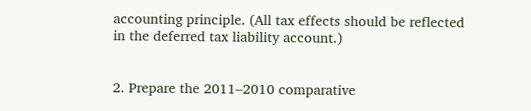accounting principle. (All tax effects should be reflected in the deferred tax liability account.)


2. Prepare the 2011–2010 comparative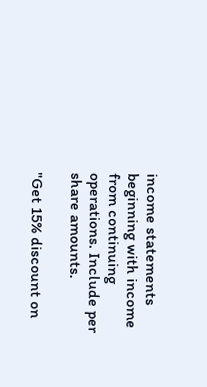income statements beginning with income from continuing operations. Include per share amounts.

"Get 15% discount on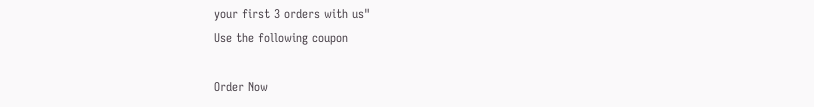your first 3 orders with us"
Use the following coupon

Order Now